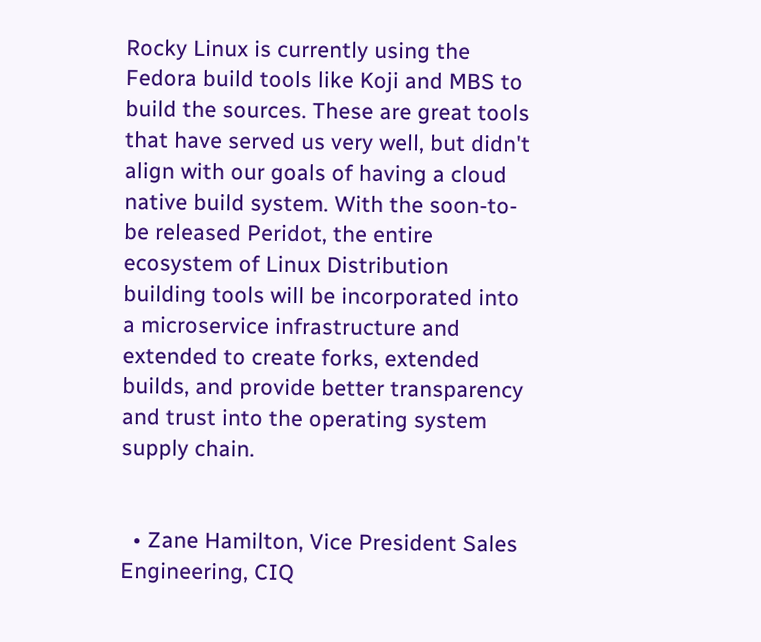Rocky Linux is currently using the Fedora build tools like Koji and MBS to build the sources. These are great tools that have served us very well, but didn't align with our goals of having a cloud native build system. With the soon-to-be released Peridot, the entire ecosystem of Linux Distribution building tools will be incorporated into a microservice infrastructure and extended to create forks, extended builds, and provide better transparency and trust into the operating system supply chain.


  • Zane Hamilton, Vice President Sales Engineering, CIQ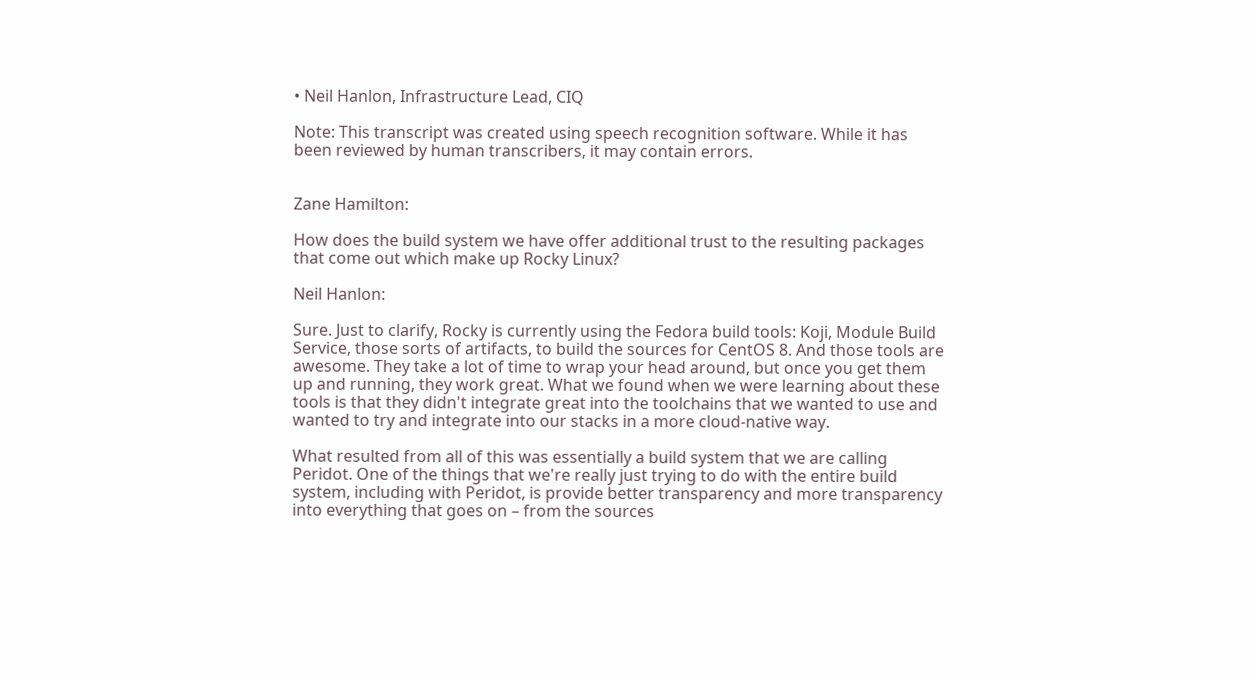• Neil Hanlon, Infrastructure Lead, CIQ

Note: This transcript was created using speech recognition software. While it has been reviewed by human transcribers, it may contain errors.


Zane Hamilton:

How does the build system we have offer additional trust to the resulting packages that come out which make up Rocky Linux?

Neil Hanlon:

Sure. Just to clarify, Rocky is currently using the Fedora build tools: Koji, Module Build Service, those sorts of artifacts, to build the sources for CentOS 8. And those tools are awesome. They take a lot of time to wrap your head around, but once you get them up and running, they work great. What we found when we were learning about these tools is that they didn't integrate great into the toolchains that we wanted to use and wanted to try and integrate into our stacks in a more cloud-native way.

What resulted from all of this was essentially a build system that we are calling Peridot. One of the things that we're really just trying to do with the entire build system, including with Peridot, is provide better transparency and more transparency into everything that goes on – from the sources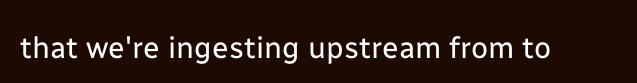that we're ingesting upstream from to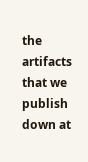the artifacts that we publish down at